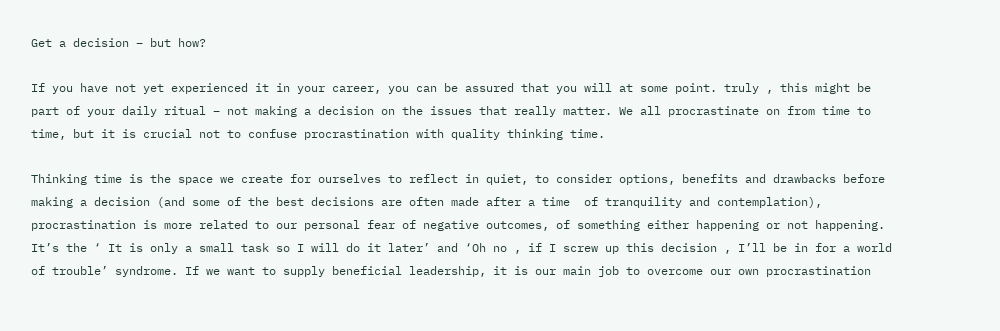Get a decision – but how?

If you have not yet experienced it in your career, you can be assured that you will at some point. truly , this might be part of your daily ritual – not making a decision on the issues that really matter. We all procrastinate on from time to time, but it is crucial not to confuse procrastination with quality thinking time.

Thinking time is the space we create for ourselves to reflect in quiet, to consider options, benefits and drawbacks before making a decision (and some of the best decisions are often made after a time  of tranquility and contemplation), procrastination is more related to our personal fear of negative outcomes, of something either happening or not happening. It’s the ‘ It is only a small task so I will do it later’ and ‘Oh no , if I screw up this decision , I’ll be in for a world of trouble’ syndrome. If we want to supply beneficial leadership, it is our main job to overcome our own procrastination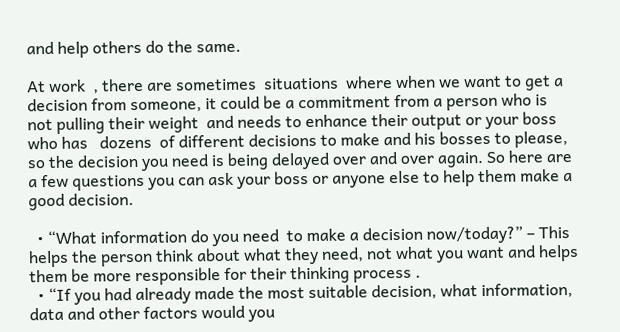and help others do the same.

At work  , there are sometimes  situations  where when we want to get a decision from someone, it could be a commitment from a person who is  not pulling their weight  and needs to enhance their output or your boss who has   dozens  of different decisions to make and his bosses to please, so the decision you need is being delayed over and over again. So here are a few questions you can ask your boss or anyone else to help them make a good decision.

  • “What information do you need  to make a decision now/today?” – This helps the person think about what they need, not what you want and helps them be more responsible for their thinking process .
  • “If you had already made the most suitable decision, what information, data and other factors would you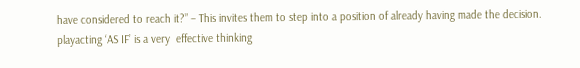have considered to reach it?” – This invites them to step into a position of already having made the decision. playacting ‘AS IF’ is a very  effective thinking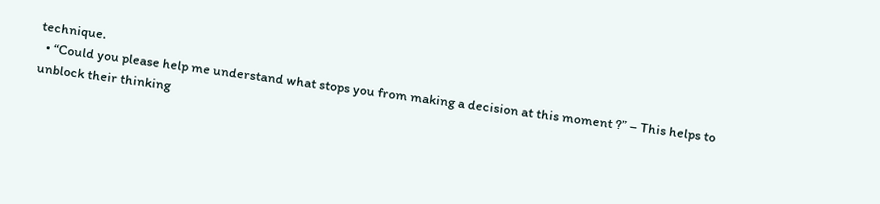technique.
  • “Could you please help me understand what stops you from making a decision at this moment ?” – This helps to unblock their thinking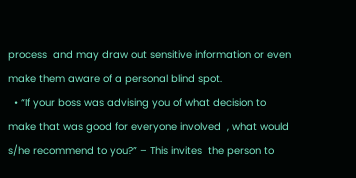process  and may draw out sensitive information or even make them aware of a personal blind spot.
  • “If your boss was advising you of what decision to make that was good for everyone involved  , what would s/he recommend to you?” – This invites  the person to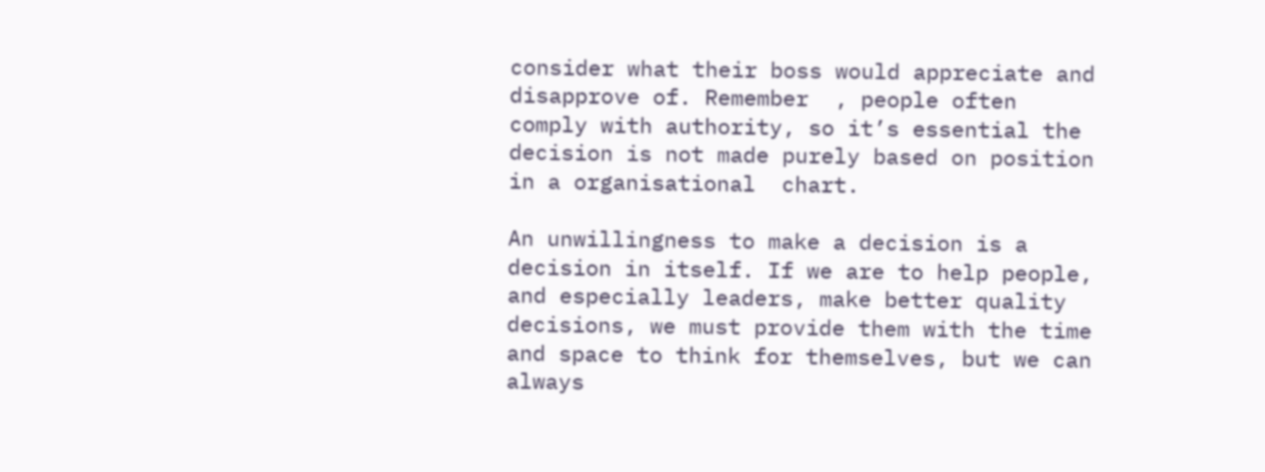consider what their boss would appreciate and disapprove of. Remember  , people often comply with authority, so it’s essential the decision is not made purely based on position in a organisational  chart.

An unwillingness to make a decision is a decision in itself. If we are to help people, and especially leaders, make better quality decisions, we must provide them with the time and space to think for themselves, but we can always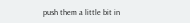push them a little bit in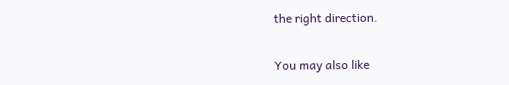the right direction.

You may also like